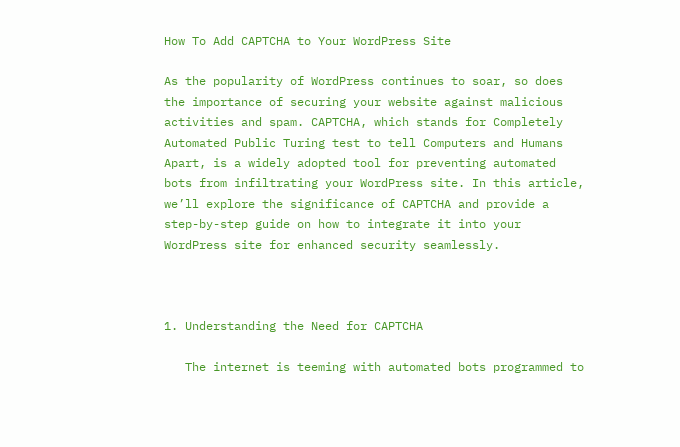How To Add CAPTCHA to Your WordPress Site

As the popularity of WordPress continues to soar, so does the importance of securing your website against malicious activities and spam. CAPTCHA, which stands for Completely Automated Public Turing test to tell Computers and Humans Apart, is a widely adopted tool for preventing automated bots from infiltrating your WordPress site. In this article, we’ll explore the significance of CAPTCHA and provide a step-by-step guide on how to integrate it into your WordPress site for enhanced security seamlessly.



1. Understanding the Need for CAPTCHA

   The internet is teeming with automated bots programmed to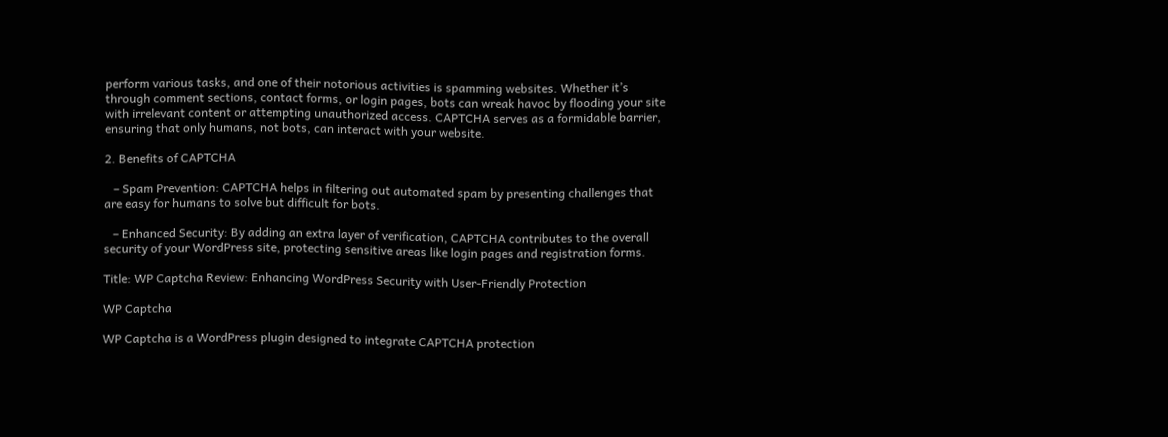perform various tasks, and one of their notorious activities is spamming websites. Whether it’s through comment sections, contact forms, or login pages, bots can wreak havoc by flooding your site with irrelevant content or attempting unauthorized access. CAPTCHA serves as a formidable barrier, ensuring that only humans, not bots, can interact with your website.

2. Benefits of CAPTCHA

   – Spam Prevention: CAPTCHA helps in filtering out automated spam by presenting challenges that are easy for humans to solve but difficult for bots.

   – Enhanced Security: By adding an extra layer of verification, CAPTCHA contributes to the overall security of your WordPress site, protecting sensitive areas like login pages and registration forms.

Title: WP Captcha Review: Enhancing WordPress Security with User-Friendly Protection

WP Captcha

WP Captcha is a WordPress plugin designed to integrate CAPTCHA protection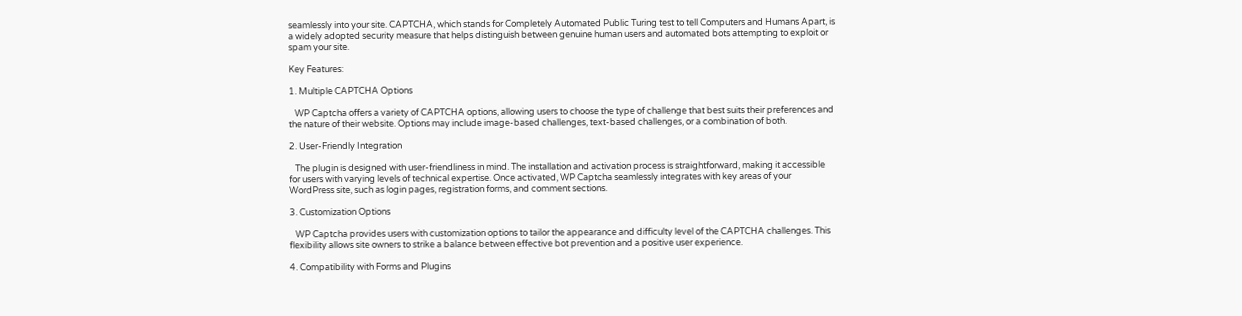seamlessly into your site. CAPTCHA, which stands for Completely Automated Public Turing test to tell Computers and Humans Apart, is a widely adopted security measure that helps distinguish between genuine human users and automated bots attempting to exploit or spam your site.

Key Features:

1. Multiple CAPTCHA Options

   WP Captcha offers a variety of CAPTCHA options, allowing users to choose the type of challenge that best suits their preferences and the nature of their website. Options may include image-based challenges, text-based challenges, or a combination of both.

2. User-Friendly Integration

   The plugin is designed with user-friendliness in mind. The installation and activation process is straightforward, making it accessible for users with varying levels of technical expertise. Once activated, WP Captcha seamlessly integrates with key areas of your WordPress site, such as login pages, registration forms, and comment sections.

3. Customization Options

   WP Captcha provides users with customization options to tailor the appearance and difficulty level of the CAPTCHA challenges. This flexibility allows site owners to strike a balance between effective bot prevention and a positive user experience.

4. Compatibility with Forms and Plugins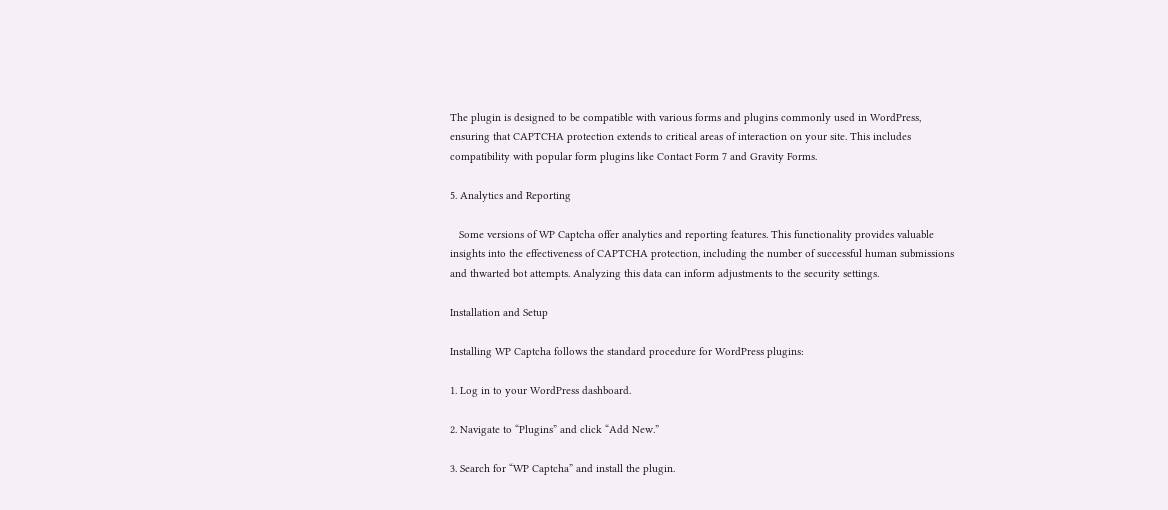The plugin is designed to be compatible with various forms and plugins commonly used in WordPress, ensuring that CAPTCHA protection extends to critical areas of interaction on your site. This includes compatibility with popular form plugins like Contact Form 7 and Gravity Forms.

5. Analytics and Reporting

   Some versions of WP Captcha offer analytics and reporting features. This functionality provides valuable insights into the effectiveness of CAPTCHA protection, including the number of successful human submissions and thwarted bot attempts. Analyzing this data can inform adjustments to the security settings.

Installation and Setup

Installing WP Captcha follows the standard procedure for WordPress plugins:

1. Log in to your WordPress dashboard.

2. Navigate to “Plugins” and click “Add New.”

3. Search for “WP Captcha” and install the plugin.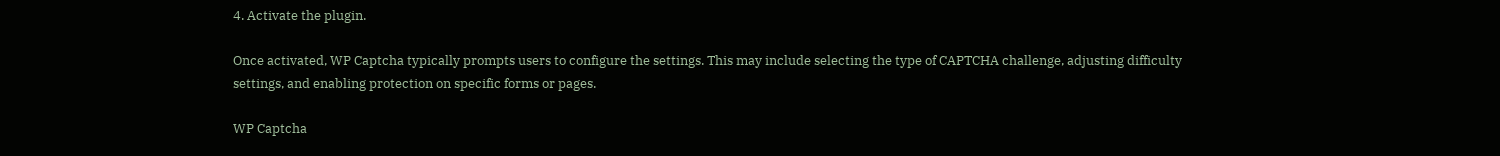4. Activate the plugin.

Once activated, WP Captcha typically prompts users to configure the settings. This may include selecting the type of CAPTCHA challenge, adjusting difficulty settings, and enabling protection on specific forms or pages.

WP Captcha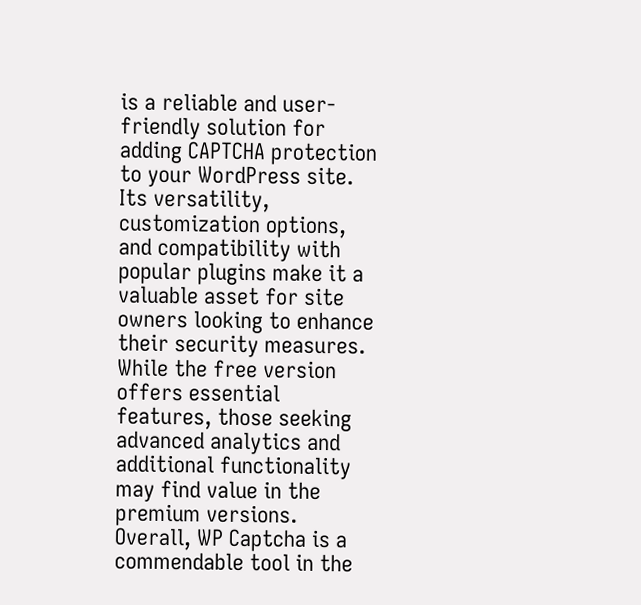is a reliable and user-friendly solution for adding CAPTCHA protection to your WordPress site. Its versatility, customization options, and compatibility with popular plugins make it a valuable asset for site owners looking to enhance their security measures. While the free version offers essential features, those seeking advanced analytics and additional functionality may find value in the premium versions. Overall, WP Captcha is a commendable tool in the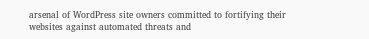arsenal of WordPress site owners committed to fortifying their websites against automated threats and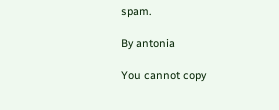spam.

By antonia

You cannot copy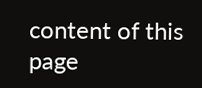content of this page